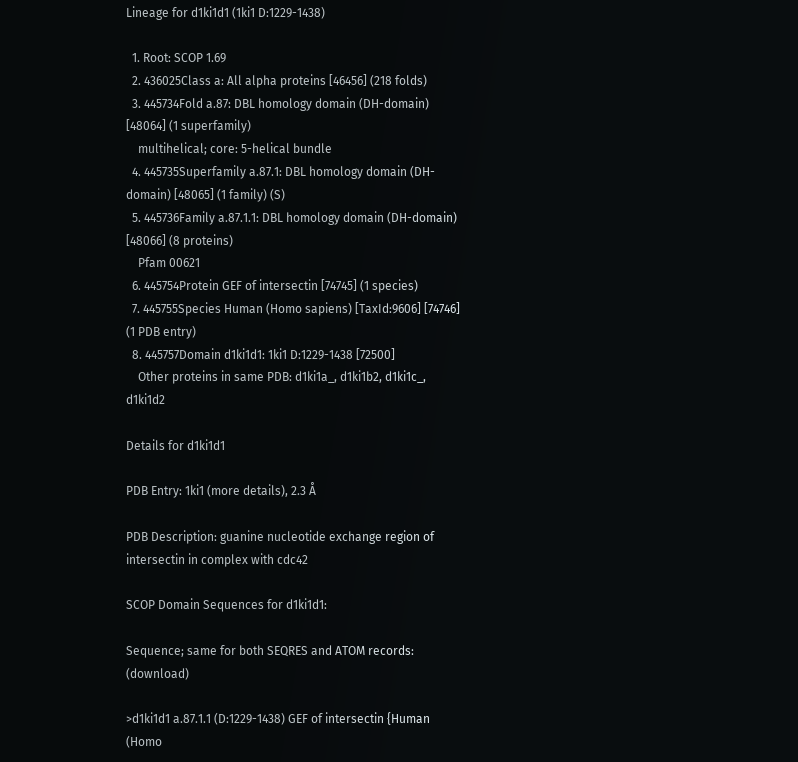Lineage for d1ki1d1 (1ki1 D:1229-1438)

  1. Root: SCOP 1.69
  2. 436025Class a: All alpha proteins [46456] (218 folds)
  3. 445734Fold a.87: DBL homology domain (DH-domain) [48064] (1 superfamily)
    multihelical; core: 5-helical bundle
  4. 445735Superfamily a.87.1: DBL homology domain (DH-domain) [48065] (1 family) (S)
  5. 445736Family a.87.1.1: DBL homology domain (DH-domain) [48066] (8 proteins)
    Pfam 00621
  6. 445754Protein GEF of intersectin [74745] (1 species)
  7. 445755Species Human (Homo sapiens) [TaxId:9606] [74746] (1 PDB entry)
  8. 445757Domain d1ki1d1: 1ki1 D:1229-1438 [72500]
    Other proteins in same PDB: d1ki1a_, d1ki1b2, d1ki1c_, d1ki1d2

Details for d1ki1d1

PDB Entry: 1ki1 (more details), 2.3 Å

PDB Description: guanine nucleotide exchange region of intersectin in complex with cdc42

SCOP Domain Sequences for d1ki1d1:

Sequence; same for both SEQRES and ATOM records: (download)

>d1ki1d1 a.87.1.1 (D:1229-1438) GEF of intersectin {Human (Homo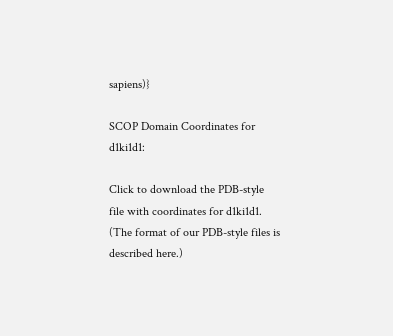sapiens)}

SCOP Domain Coordinates for d1ki1d1:

Click to download the PDB-style file with coordinates for d1ki1d1.
(The format of our PDB-style files is described here.)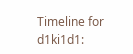Timeline for d1ki1d1: